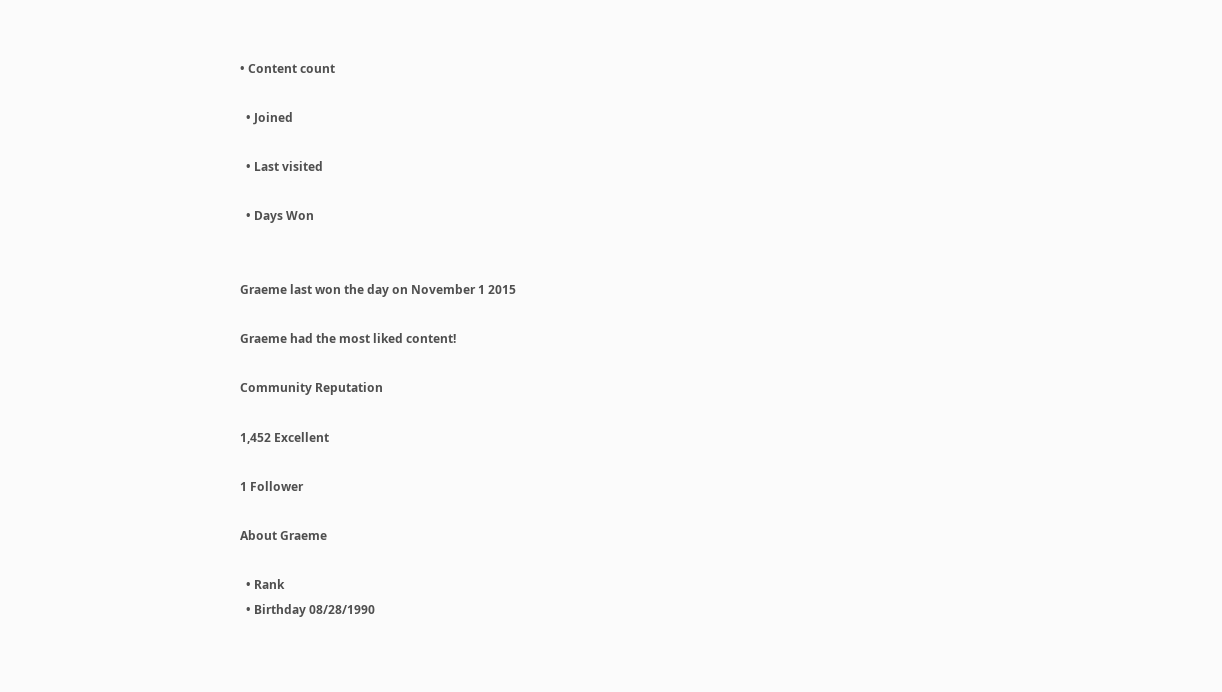• Content count

  • Joined

  • Last visited

  • Days Won


Graeme last won the day on November 1 2015

Graeme had the most liked content!

Community Reputation

1,452 Excellent

1 Follower

About Graeme

  • Rank
  • Birthday 08/28/1990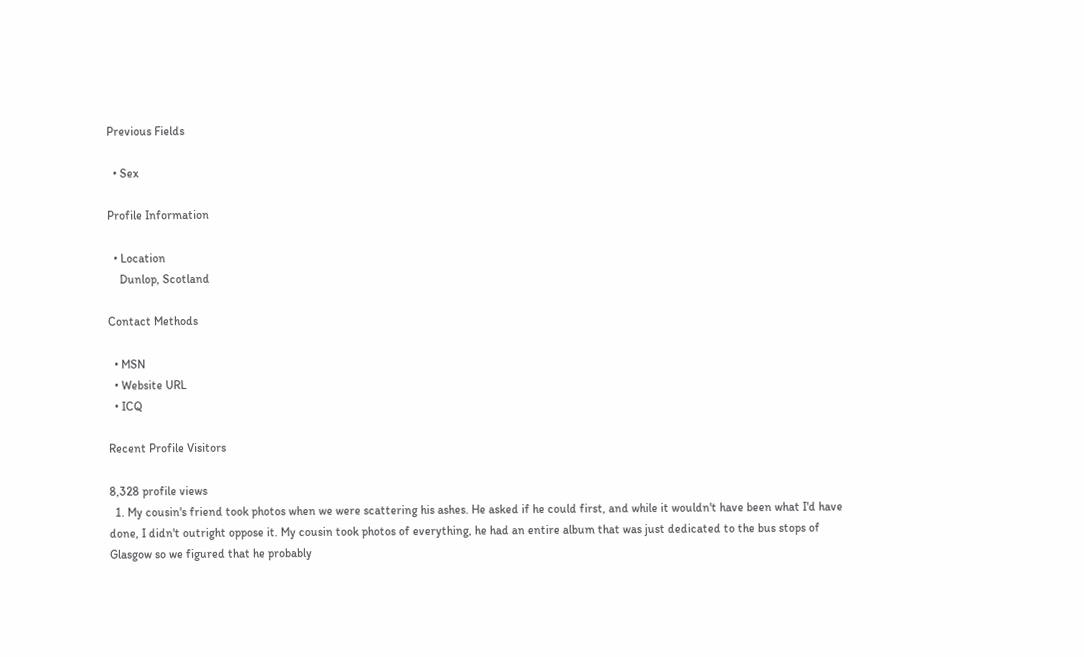Previous Fields

  • Sex

Profile Information

  • Location
    Dunlop, Scotland

Contact Methods

  • MSN
  • Website URL
  • ICQ

Recent Profile Visitors

8,328 profile views
  1. My cousin's friend took photos when we were scattering his ashes. He asked if he could first, and while it wouldn't have been what I'd have done, I didn't outright oppose it. My cousin took photos of everything, he had an entire album that was just dedicated to the bus stops of Glasgow so we figured that he probably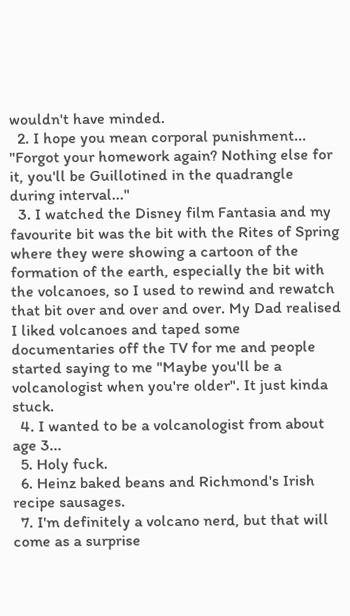wouldn't have minded.
  2. I hope you mean corporal punishment... "Forgot your homework again? Nothing else for it, you'll be Guillotined in the quadrangle during interval..."
  3. I watched the Disney film Fantasia and my favourite bit was the bit with the Rites of Spring where they were showing a cartoon of the formation of the earth, especially the bit with the volcanoes, so I used to rewind and rewatch that bit over and over and over. My Dad realised I liked volcanoes and taped some documentaries off the TV for me and people started saying to me "Maybe you'll be a volcanologist when you're older". It just kinda stuck.
  4. I wanted to be a volcanologist from about age 3...
  5. Holy fuck.
  6. Heinz baked beans and Richmond's Irish recipe sausages.
  7. I'm definitely a volcano nerd, but that will come as a surprise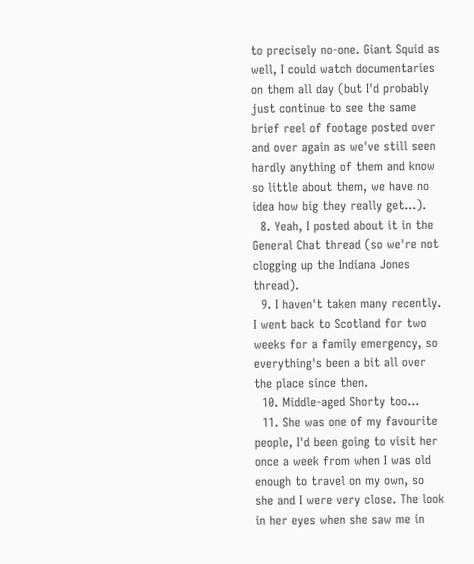to precisely no-one. Giant Squid as well, I could watch documentaries on them all day (but I'd probably just continue to see the same brief reel of footage posted over and over again as we've still seen hardly anything of them and know so little about them, we have no idea how big they really get...).
  8. Yeah, I posted about it in the General Chat thread (so we're not clogging up the Indiana Jones thread).
  9. I haven't taken many recently. I went back to Scotland for two weeks for a family emergency, so everything's been a bit all over the place since then.
  10. Middle-aged Shorty too...
  11. She was one of my favourite people, I'd been going to visit her once a week from when I was old enough to travel on my own, so she and I were very close. The look in her eyes when she saw me in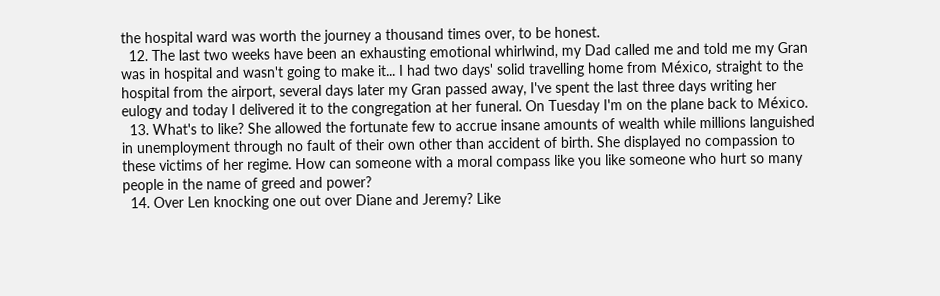the hospital ward was worth the journey a thousand times over, to be honest.
  12. The last two weeks have been an exhausting emotional whirlwind, my Dad called me and told me my Gran was in hospital and wasn't going to make it... I had two days' solid travelling home from México, straight to the hospital from the airport, several days later my Gran passed away, I've spent the last three days writing her eulogy and today I delivered it to the congregation at her funeral. On Tuesday I'm on the plane back to México.
  13. What's to like? She allowed the fortunate few to accrue insane amounts of wealth while millions languished in unemployment through no fault of their own other than accident of birth. She displayed no compassion to these victims of her regime. How can someone with a moral compass like you like someone who hurt so many people in the name of greed and power?
  14. Over Len knocking one out over Diane and Jeremy? Like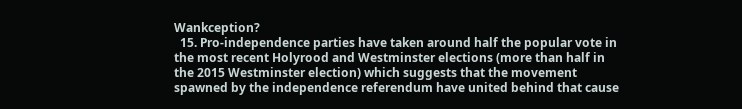Wankception?
  15. Pro-independence parties have taken around half the popular vote in the most recent Holyrood and Westminster elections (more than half in the 2015 Westminster election) which suggests that the movement spawned by the independence referendum have united behind that cause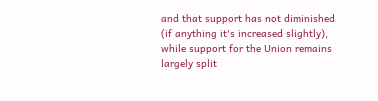and that support has not diminished (if anything it's increased slightly), while support for the Union remains largely split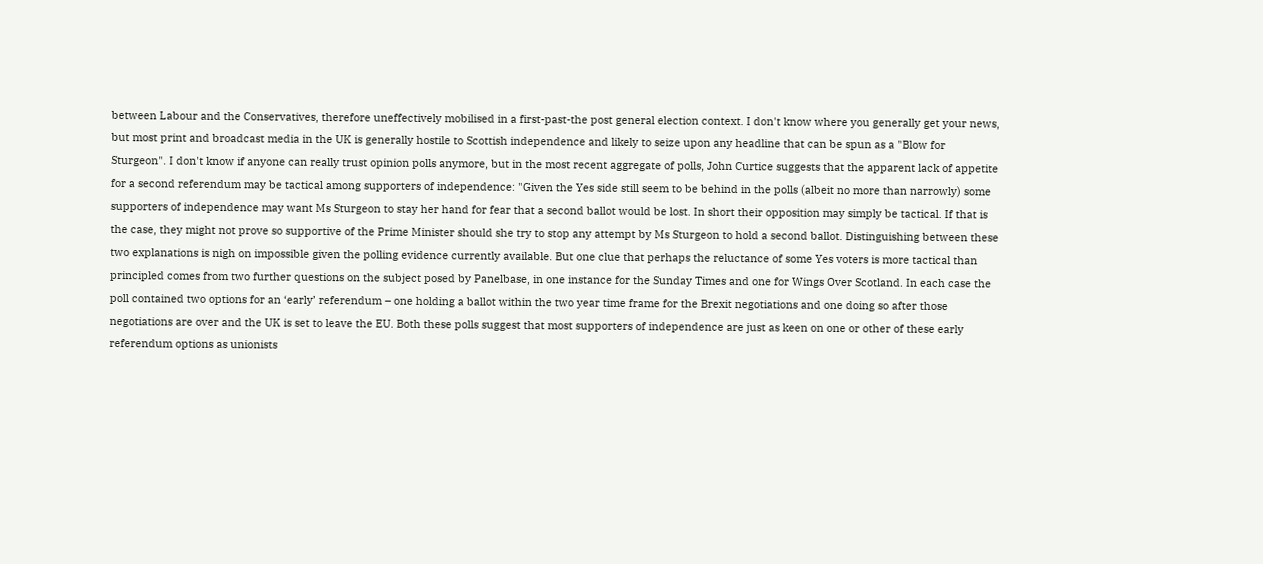between Labour and the Conservatives, therefore uneffectively mobilised in a first-past-the post general election context. I don't know where you generally get your news, but most print and broadcast media in the UK is generally hostile to Scottish independence and likely to seize upon any headline that can be spun as a "Blow for Sturgeon". I don't know if anyone can really trust opinion polls anymore, but in the most recent aggregate of polls, John Curtice suggests that the apparent lack of appetite for a second referendum may be tactical among supporters of independence: "Given the Yes side still seem to be behind in the polls (albeit no more than narrowly) some supporters of independence may want Ms Sturgeon to stay her hand for fear that a second ballot would be lost. In short their opposition may simply be tactical. If that is the case, they might not prove so supportive of the Prime Minister should she try to stop any attempt by Ms Sturgeon to hold a second ballot. Distinguishing between these two explanations is nigh on impossible given the polling evidence currently available. But one clue that perhaps the reluctance of some Yes voters is more tactical than principled comes from two further questions on the subject posed by Panelbase, in one instance for the Sunday Times and one for Wings Over Scotland. In each case the poll contained two options for an ‘early’ referendum – one holding a ballot within the two year time frame for the Brexit negotiations and one doing so after those negotiations are over and the UK is set to leave the EU. Both these polls suggest that most supporters of independence are just as keen on one or other of these early referendum options as unionists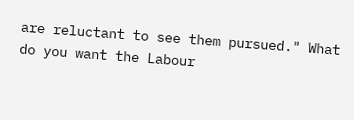are reluctant to see them pursued." What do you want the Labour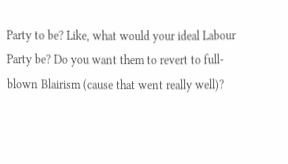Party to be? Like, what would your ideal Labour Party be? Do you want them to revert to full-blown Blairism (cause that went really well)?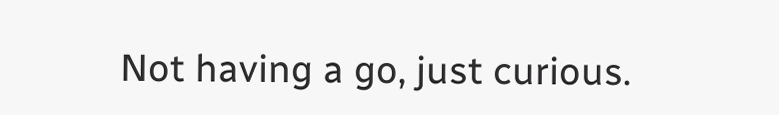Not having a go, just curious.